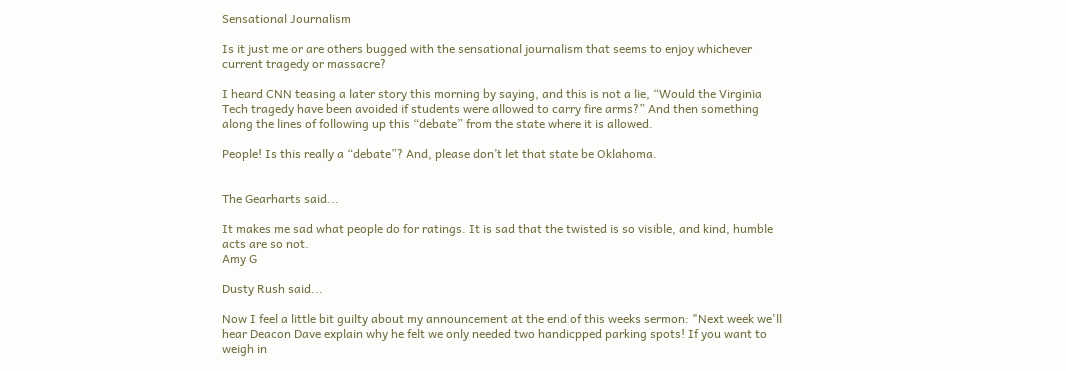Sensational Journalism

Is it just me or are others bugged with the sensational journalism that seems to enjoy whichever current tragedy or massacre?

I heard CNN teasing a later story this morning by saying, and this is not a lie, “Would the Virginia Tech tragedy have been avoided if students were allowed to carry fire arms?” And then something along the lines of following up this “debate” from the state where it is allowed.

People! Is this really a “debate”? And, please don’t let that state be Oklahoma.


The Gearharts said...

It makes me sad what people do for ratings. It is sad that the twisted is so visible, and kind, humble acts are so not.
Amy G

Dusty Rush said...

Now I feel a little bit guilty about my announcement at the end of this weeks sermon: "Next week we'll hear Deacon Dave explain why he felt we only needed two handicpped parking spots! If you want to weigh in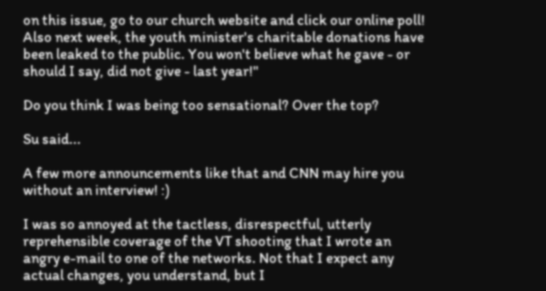on this issue, go to our church website and click our online poll! Also next week, the youth minister's charitable donations have been leaked to the public. You won't believe what he gave - or should I say, did not give - last year!"

Do you think I was being too sensational? Over the top?

Su said...

A few more announcements like that and CNN may hire you without an interview! :)

I was so annoyed at the tactless, disrespectful, utterly reprehensible coverage of the VT shooting that I wrote an angry e-mail to one of the networks. Not that I expect any actual changes, you understand, but I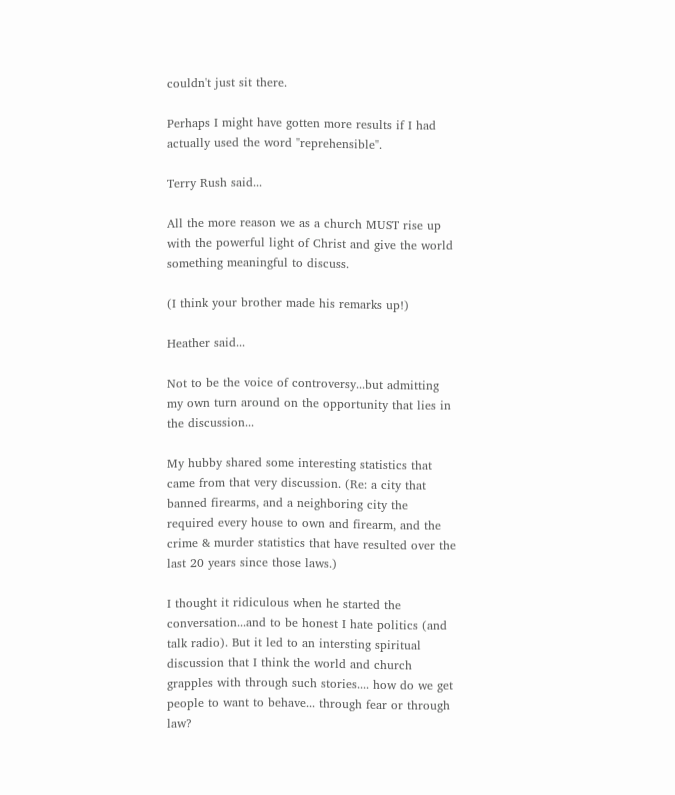couldn't just sit there.

Perhaps I might have gotten more results if I had actually used the word "reprehensible".

Terry Rush said...

All the more reason we as a church MUST rise up with the powerful light of Christ and give the world something meaningful to discuss.

(I think your brother made his remarks up!)

Heather said...

Not to be the voice of controversy...but admitting my own turn around on the opportunity that lies in the discussion...

My hubby shared some interesting statistics that came from that very discussion. (Re: a city that banned firearms, and a neighboring city the required every house to own and firearm, and the crime & murder statistics that have resulted over the last 20 years since those laws.)

I thought it ridiculous when he started the conversation...and to be honest I hate politics (and talk radio). But it led to an intersting spiritual discussion that I think the world and church grapples with through such stories.... how do we get people to want to behave... through fear or through law?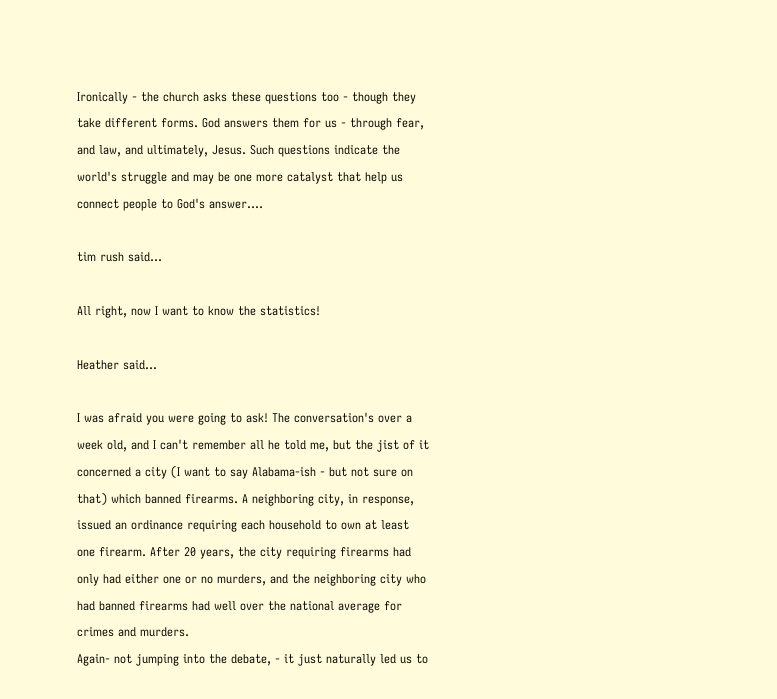Ironically - the church asks these questions too - though they take different forms. God answers them for us - through fear, and law, and ultimately, Jesus. Such questions indicate the world's struggle and may be one more catalyst that help us connect people to God's answer....

tim rush said...

All right, now I want to know the statistics!

Heather said...

I was afraid you were going to ask! The conversation's over a week old, and I can't remember all he told me, but the jist of it concerned a city (I want to say Alabama-ish - but not sure on that) which banned firearms. A neighboring city, in response, issued an ordinance requiring each household to own at least one firearm. After 20 years, the city requiring firearms had only had either one or no murders, and the neighboring city who had banned firearms had well over the national average for crimes and murders.
Again- not jumping into the debate, - it just naturally led us to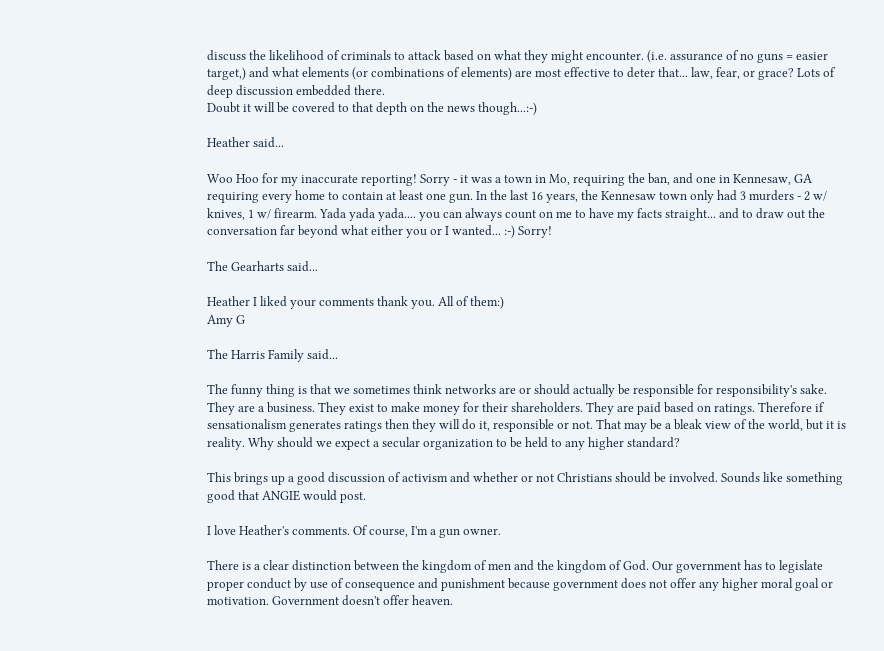discuss the likelihood of criminals to attack based on what they might encounter. (i.e. assurance of no guns = easier target,) and what elements (or combinations of elements) are most effective to deter that... law, fear, or grace? Lots of deep discussion embedded there.
Doubt it will be covered to that depth on the news though...:-)

Heather said...

Woo Hoo for my inaccurate reporting! Sorry - it was a town in Mo, requiring the ban, and one in Kennesaw, GA requiring every home to contain at least one gun. In the last 16 years, the Kennesaw town only had 3 murders - 2 w/ knives, 1 w/ firearm. Yada yada yada.... you can always count on me to have my facts straight... and to draw out the conversation far beyond what either you or I wanted... :-) Sorry!

The Gearharts said...

Heather I liked your comments thank you. All of them:)
Amy G

The Harris Family said...

The funny thing is that we sometimes think networks are or should actually be responsible for responsibility's sake. They are a business. They exist to make money for their shareholders. They are paid based on ratings. Therefore if sensationalism generates ratings then they will do it, responsible or not. That may be a bleak view of the world, but it is reality. Why should we expect a secular organization to be held to any higher standard?

This brings up a good discussion of activism and whether or not Christians should be involved. Sounds like something good that ANGIE would post.

I love Heather's comments. Of course, I'm a gun owner.

There is a clear distinction between the kingdom of men and the kingdom of God. Our government has to legislate proper conduct by use of consequence and punishment because government does not offer any higher moral goal or motivation. Government doesn't offer heaven.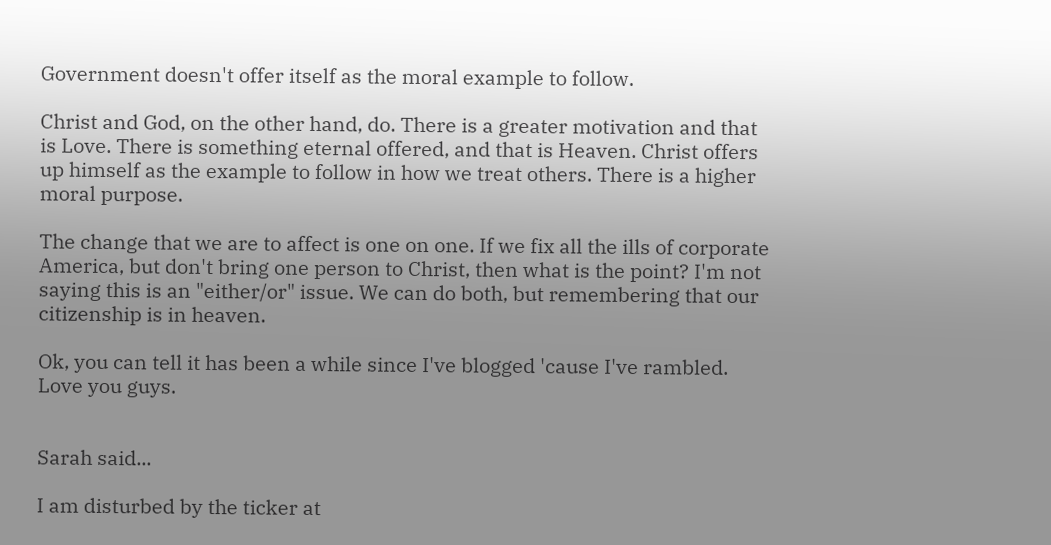Government doesn't offer itself as the moral example to follow.

Christ and God, on the other hand, do. There is a greater motivation and that is Love. There is something eternal offered, and that is Heaven. Christ offers up himself as the example to follow in how we treat others. There is a higher moral purpose.

The change that we are to affect is one on one. If we fix all the ills of corporate America, but don't bring one person to Christ, then what is the point? I'm not saying this is an "either/or" issue. We can do both, but remembering that our citizenship is in heaven.

Ok, you can tell it has been a while since I've blogged 'cause I've rambled. Love you guys.


Sarah said...

I am disturbed by the ticker at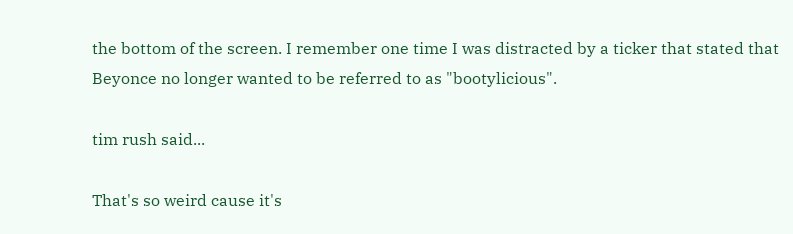the bottom of the screen. I remember one time I was distracted by a ticker that stated that Beyonce no longer wanted to be referred to as "bootylicious".

tim rush said...

That's so weird cause it's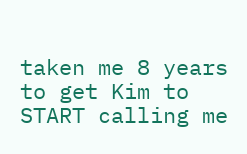taken me 8 years to get Kim to START calling me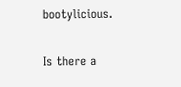bootylicious.

Is there a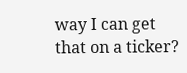way I can get that on a ticker?